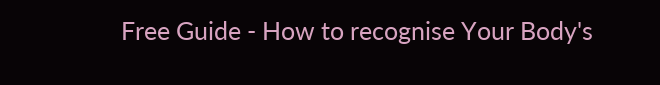Free Guide - How to recognise Your Body's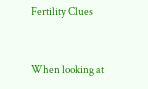Fertility Clues


When looking at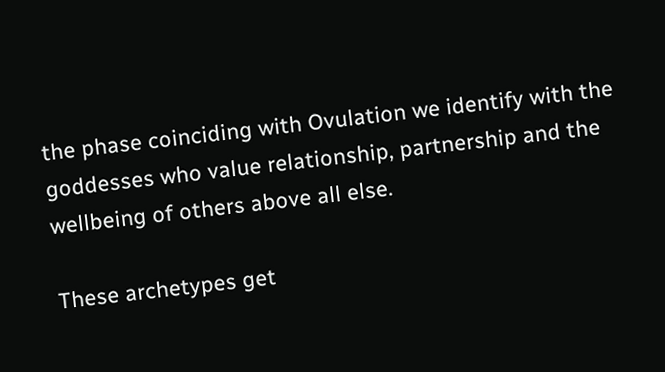the phase coinciding with Ovulation we identify with the goddesses who value relationship, partnership and the wellbeing of others above all else.

These archetypes get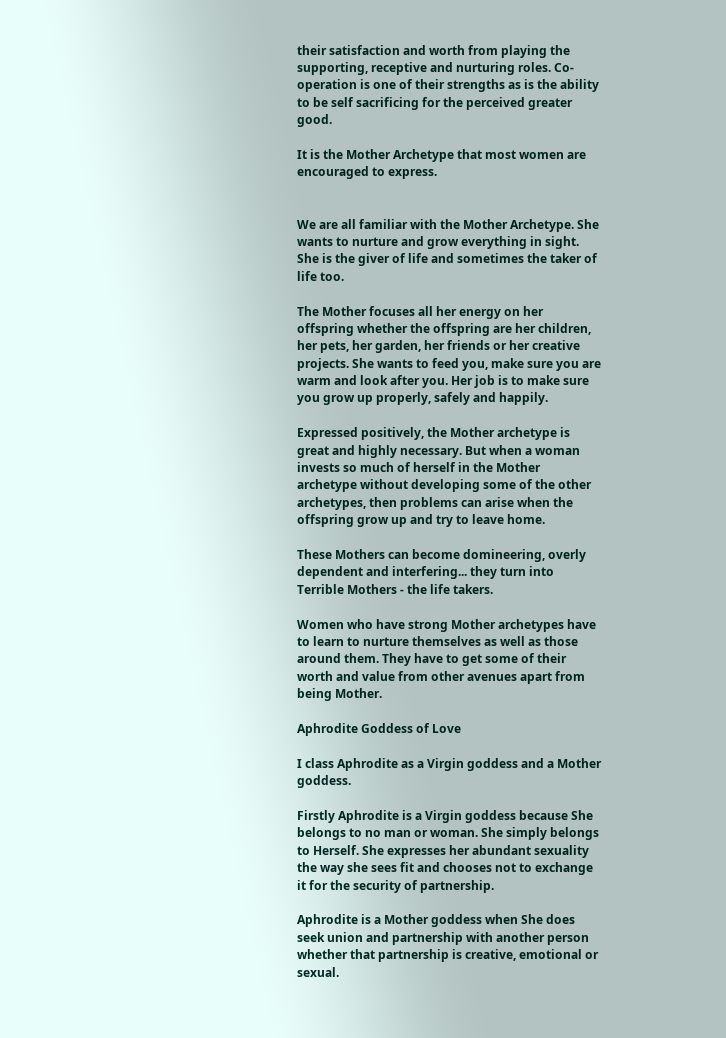their satisfaction and worth from playing the supporting, receptive and nurturing roles. Co-operation is one of their strengths as is the ability to be self sacrificing for the perceived greater good.

It is the Mother Archetype that most women are encouraged to express.


We are all familiar with the Mother Archetype. She wants to nurture and grow everything in sight. She is the giver of life and sometimes the taker of life too.

The Mother focuses all her energy on her offspring whether the offspring are her children, her pets, her garden, her friends or her creative projects. She wants to feed you, make sure you are warm and look after you. Her job is to make sure you grow up properly, safely and happily.

Expressed positively, the Mother archetype is great and highly necessary. But when a woman invests so much of herself in the Mother archetype without developing some of the other archetypes, then problems can arise when the offspring grow up and try to leave home.

These Mothers can become domineering, overly dependent and interfering... they turn into Terrible Mothers - the life takers.

Women who have strong Mother archetypes have to learn to nurture themselves as well as those around them. They have to get some of their worth and value from other avenues apart from being Mother.

Aphrodite Goddess of Love

I class Aphrodite as a Virgin goddess and a Mother goddess.

Firstly Aphrodite is a Virgin goddess because She belongs to no man or woman. She simply belongs to Herself. She expresses her abundant sexuality the way she sees fit and chooses not to exchange it for the security of partnership.

Aphrodite is a Mother goddess when She does seek union and partnership with another person whether that partnership is creative, emotional or sexual.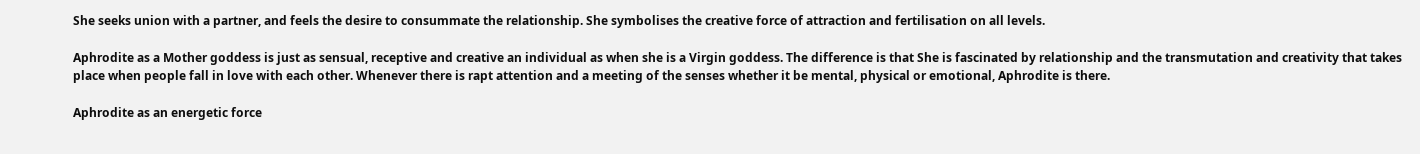She seeks union with a partner, and feels the desire to consummate the relationship. She symbolises the creative force of attraction and fertilisation on all levels.

Aphrodite as a Mother goddess is just as sensual, receptive and creative an individual as when she is a Virgin goddess. The difference is that She is fascinated by relationship and the transmutation and creativity that takes place when people fall in love with each other. Whenever there is rapt attention and a meeting of the senses whether it be mental, physical or emotional, Aphrodite is there.

Aphrodite as an energetic force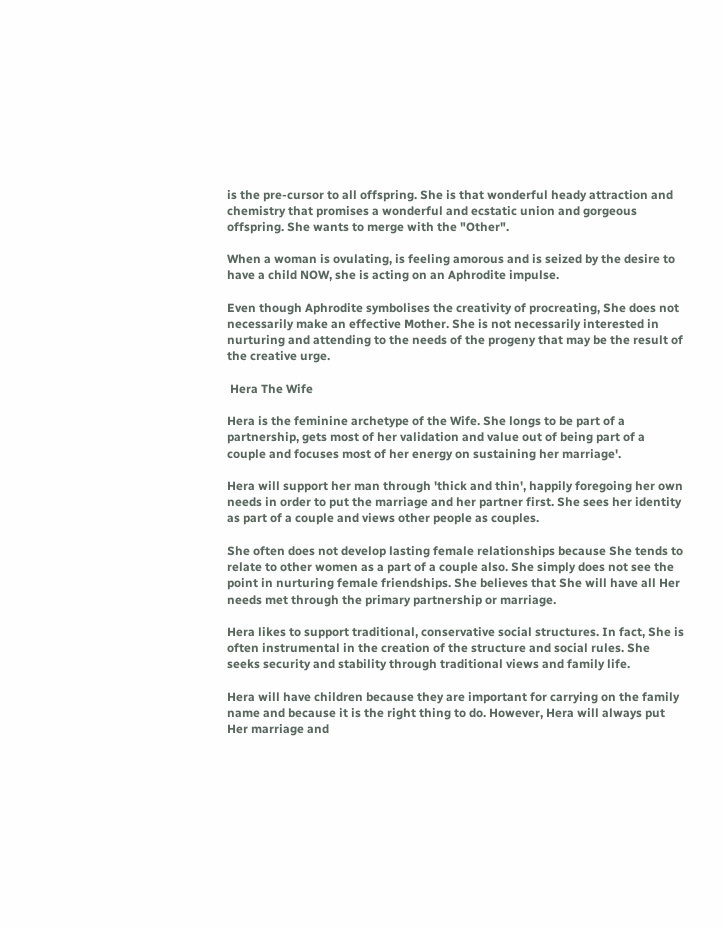is the pre-cursor to all offspring. She is that wonderful heady attraction and chemistry that promises a wonderful and ecstatic union and gorgeous offspring. She wants to merge with the "Other".

When a woman is ovulating, is feeling amorous and is seized by the desire to have a child NOW, she is acting on an Aphrodite impulse.

Even though Aphrodite symbolises the creativity of procreating, She does not necessarily make an effective Mother. She is not necessarily interested in nurturing and attending to the needs of the progeny that may be the result of the creative urge.

 Hera The Wife

Hera is the feminine archetype of the Wife. She longs to be part of a partnership, gets most of her validation and value out of being part of a couple and focuses most of her energy on sustaining her marriage'.

Hera will support her man through 'thick and thin', happily foregoing her own needs in order to put the marriage and her partner first. She sees her identity as part of a couple and views other people as couples.

She often does not develop lasting female relationships because She tends to relate to other women as a part of a couple also. She simply does not see the point in nurturing female friendships. She believes that She will have all Her needs met through the primary partnership or marriage.

Hera likes to support traditional, conservative social structures. In fact, She is often instrumental in the creation of the structure and social rules. She seeks security and stability through traditional views and family life.

Hera will have children because they are important for carrying on the family name and because it is the right thing to do. However, Hera will always put Her marriage and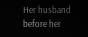Her husband before her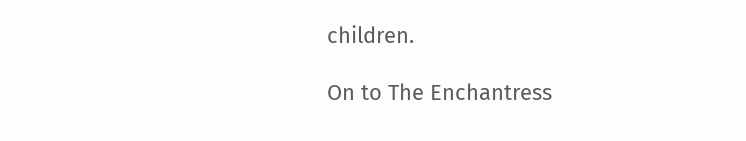children.

On to The Enchantress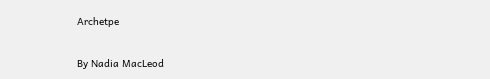Archetpe

By Nadia MacLeod